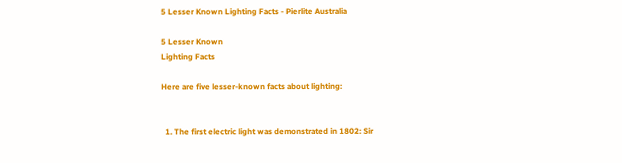5 Lesser Known Lighting Facts - Pierlite Australia

5 Lesser Known
Lighting Facts

Here are five lesser-known facts about lighting:


  1. The first electric light was demonstrated in 1802: Sir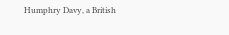Humphry Davy, a British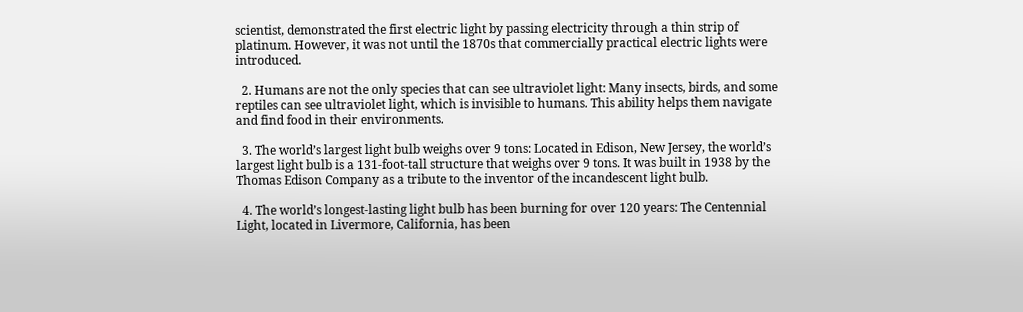scientist, demonstrated the first electric light by passing electricity through a thin strip of platinum. However, it was not until the 1870s that commercially practical electric lights were introduced.

  2. Humans are not the only species that can see ultraviolet light: Many insects, birds, and some reptiles can see ultraviolet light, which is invisible to humans. This ability helps them navigate and find food in their environments.

  3. The world’s largest light bulb weighs over 9 tons: Located in Edison, New Jersey, the world’s largest light bulb is a 131-foot-tall structure that weighs over 9 tons. It was built in 1938 by the Thomas Edison Company as a tribute to the inventor of the incandescent light bulb.

  4. The world’s longest-lasting light bulb has been burning for over 120 years: The Centennial Light, located in Livermore, California, has been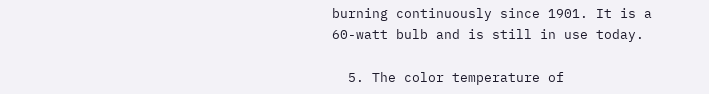burning continuously since 1901. It is a 60-watt bulb and is still in use today.

  5. The color temperature of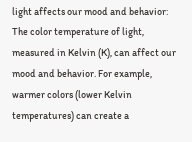light affects our mood and behavior: The color temperature of light, measured in Kelvin (K), can affect our mood and behavior. For example, warmer colors (lower Kelvin temperatures) can create a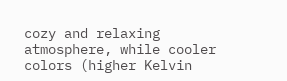cozy and relaxing atmosphere, while cooler colors (higher Kelvin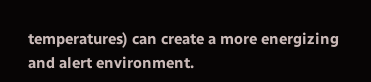temperatures) can create a more energizing and alert environment.